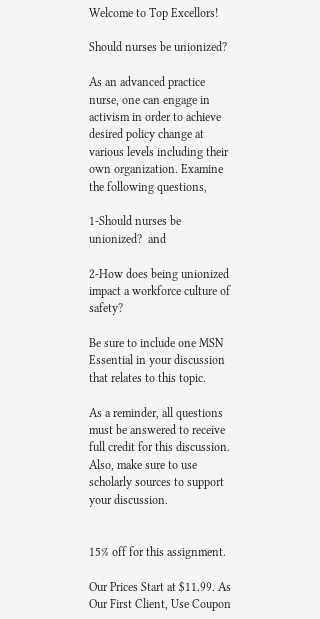Welcome to Top Excellors!

Should nurses be unionized?

As an advanced practice nurse, one can engage in activism in order to achieve desired policy change at various levels including their own organization. Examine the following questions,

1-Should nurses be unionized?  and

2-How does being unionized impact a workforce culture of safety?

Be sure to include one MSN Essential in your discussion that relates to this topic.

As a reminder, all questions must be answered to receive full credit for this discussion.  Also, make sure to use scholarly sources to support your discussion.


15% off for this assignment.

Our Prices Start at $11.99. As Our First Client, Use Coupon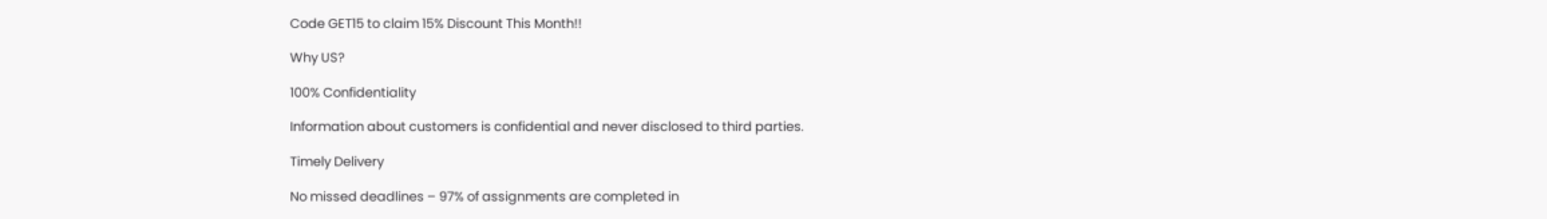Code GET15 to claim 15% Discount This Month!!

Why US?

100% Confidentiality

Information about customers is confidential and never disclosed to third parties.

Timely Delivery

No missed deadlines – 97% of assignments are completed in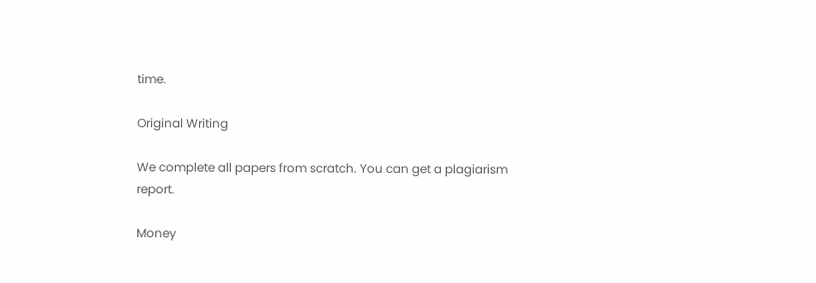time.

Original Writing

We complete all papers from scratch. You can get a plagiarism report.

Money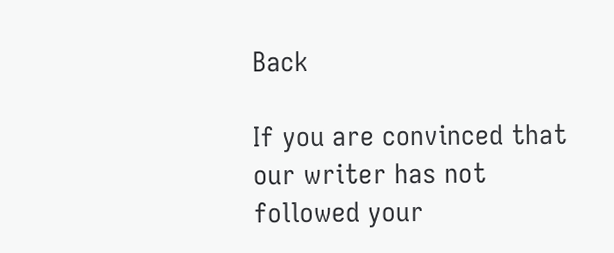Back

If you are convinced that our writer has not followed your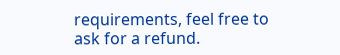requirements, feel free to ask for a refund.